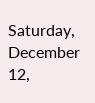Saturday, December 12,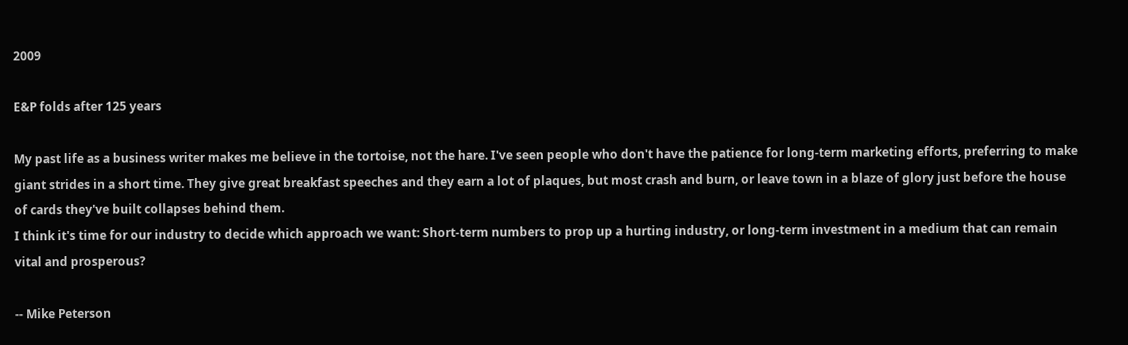2009

E&P folds after 125 years

My past life as a business writer makes me believe in the tortoise, not the hare. I've seen people who don't have the patience for long-term marketing efforts, preferring to make giant strides in a short time. They give great breakfast speeches and they earn a lot of plaques, but most crash and burn, or leave town in a blaze of glory just before the house of cards they've built collapses behind them.
I think it's time for our industry to decide which approach we want: Short-term numbers to prop up a hurting industry, or long-term investment in a medium that can remain vital and prosperous?

-- Mike Peterson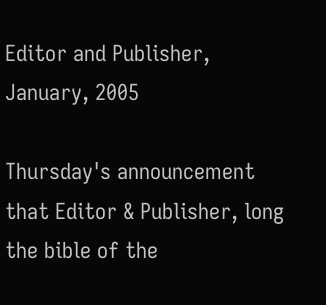Editor and Publisher, January, 2005

Thursday's announcement that Editor & Publisher, long the bible of the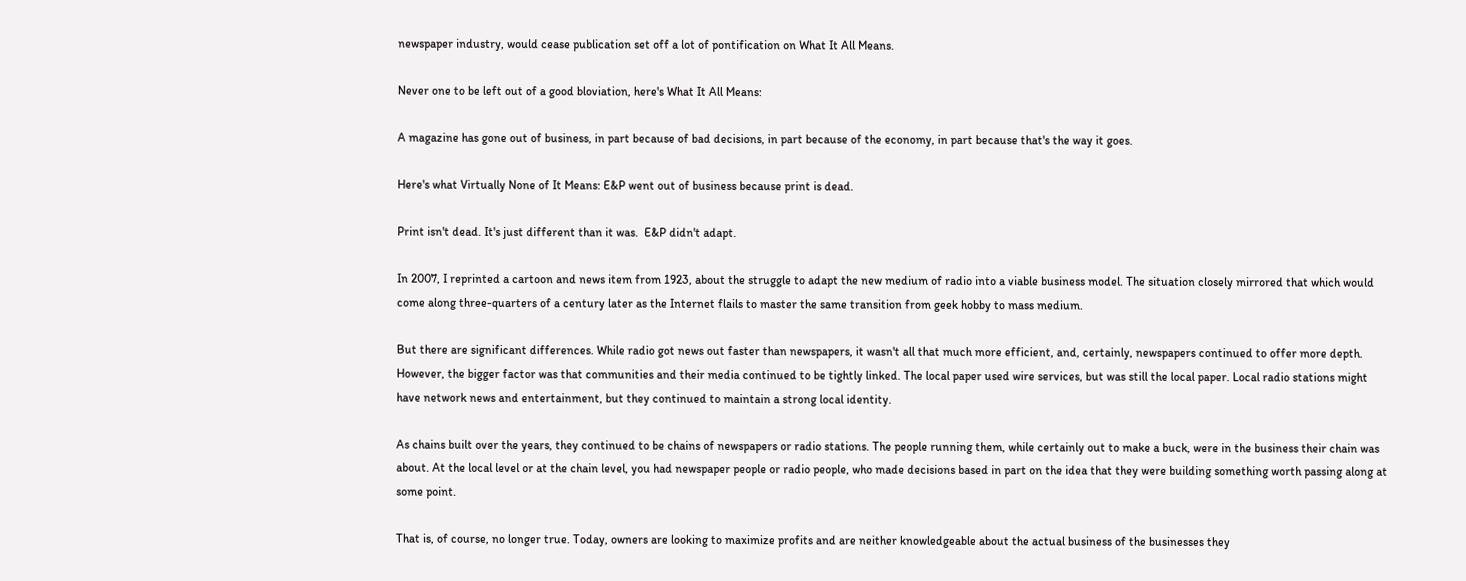newspaper industry, would cease publication set off a lot of pontification on What It All Means.

Never one to be left out of a good bloviation, here's What It All Means:

A magazine has gone out of business, in part because of bad decisions, in part because of the economy, in part because that's the way it goes.

Here's what Virtually None of It Means: E&P went out of business because print is dead.

Print isn't dead. It's just different than it was.  E&P didn't adapt.

In 2007, I reprinted a cartoon and news item from 1923, about the struggle to adapt the new medium of radio into a viable business model. The situation closely mirrored that which would come along three-quarters of a century later as the Internet flails to master the same transition from geek hobby to mass medium.

But there are significant differences. While radio got news out faster than newspapers, it wasn't all that much more efficient, and, certainly, newspapers continued to offer more depth. However, the bigger factor was that communities and their media continued to be tightly linked. The local paper used wire services, but was still the local paper. Local radio stations might have network news and entertainment, but they continued to maintain a strong local identity.

As chains built over the years, they continued to be chains of newspapers or radio stations. The people running them, while certainly out to make a buck, were in the business their chain was about. At the local level or at the chain level, you had newspaper people or radio people, who made decisions based in part on the idea that they were building something worth passing along at some point.

That is, of course, no longer true. Today, owners are looking to maximize profits and are neither knowledgeable about the actual business of the businesses they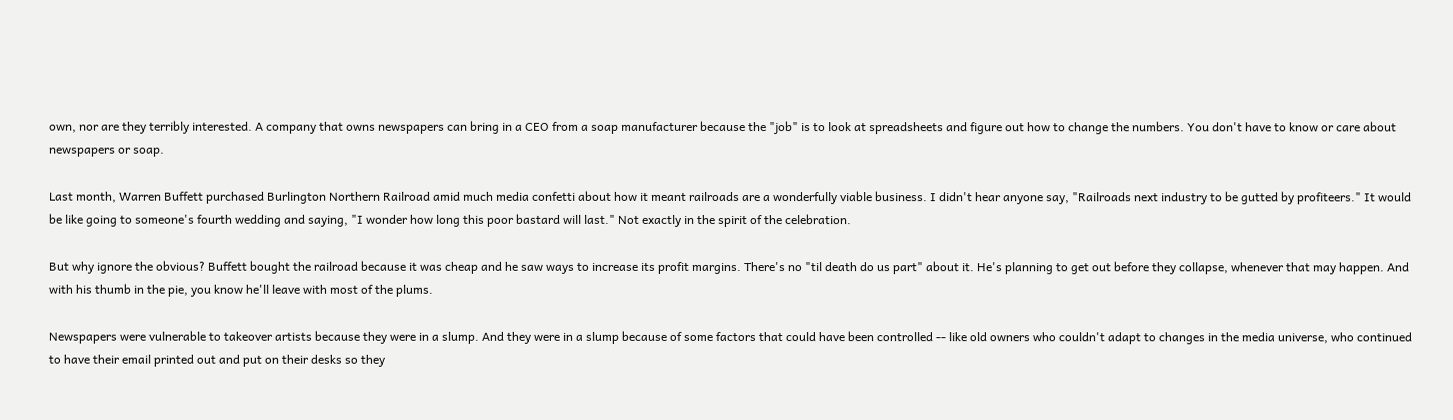own, nor are they terribly interested. A company that owns newspapers can bring in a CEO from a soap manufacturer because the "job" is to look at spreadsheets and figure out how to change the numbers. You don't have to know or care about newspapers or soap.

Last month, Warren Buffett purchased Burlington Northern Railroad amid much media confetti about how it meant railroads are a wonderfully viable business. I didn't hear anyone say, "Railroads next industry to be gutted by profiteers." It would be like going to someone's fourth wedding and saying, "I wonder how long this poor bastard will last." Not exactly in the spirit of the celebration.

But why ignore the obvious? Buffett bought the railroad because it was cheap and he saw ways to increase its profit margins. There's no "til death do us part" about it. He's planning to get out before they collapse, whenever that may happen. And with his thumb in the pie, you know he'll leave with most of the plums.

Newspapers were vulnerable to takeover artists because they were in a slump. And they were in a slump because of some factors that could have been controlled -- like old owners who couldn't adapt to changes in the media universe, who continued to have their email printed out and put on their desks so they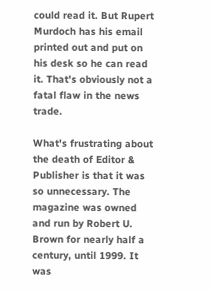could read it. But Rupert Murdoch has his email printed out and put on his desk so he can read it. That's obviously not a fatal flaw in the news trade.

What's frustrating about the death of Editor & Publisher is that it was so unnecessary. The magazine was owned and run by Robert U. Brown for nearly half a century, until 1999. It was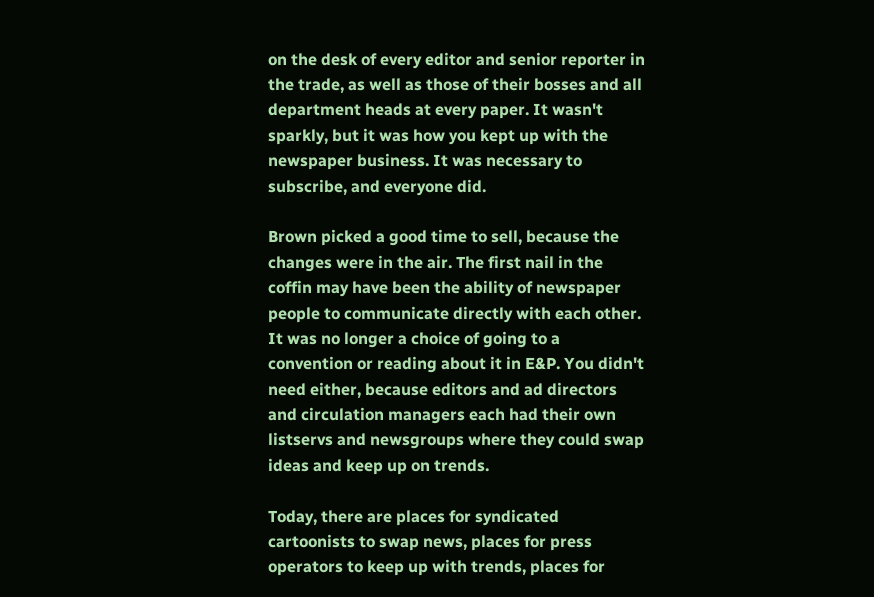on the desk of every editor and senior reporter in the trade, as well as those of their bosses and all department heads at every paper. It wasn't sparkly, but it was how you kept up with the newspaper business. It was necessary to subscribe, and everyone did.

Brown picked a good time to sell, because the changes were in the air. The first nail in the coffin may have been the ability of newspaper people to communicate directly with each other. It was no longer a choice of going to a convention or reading about it in E&P. You didn't need either, because editors and ad directors and circulation managers each had their own listservs and newsgroups where they could swap ideas and keep up on trends.

Today, there are places for syndicated cartoonists to swap news, places for press operators to keep up with trends, places for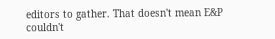editors to gather. That doesn't mean E&P couldn't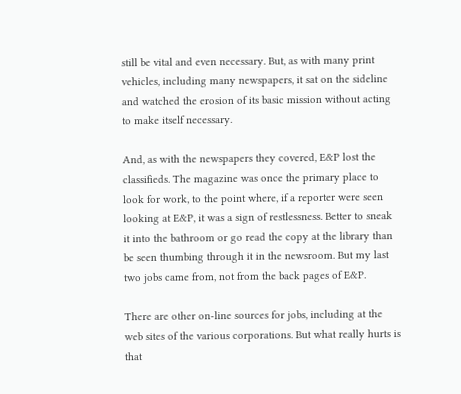still be vital and even necessary. But, as with many print vehicles, including many newspapers, it sat on the sideline and watched the erosion of its basic mission without acting to make itself necessary.

And, as with the newspapers they covered, E&P lost the classifieds. The magazine was once the primary place to look for work, to the point where, if a reporter were seen looking at E&P, it was a sign of restlessness. Better to sneak it into the bathroom or go read the copy at the library than be seen thumbing through it in the newsroom. But my last two jobs came from, not from the back pages of E&P.

There are other on-line sources for jobs, including at the web sites of the various corporations. But what really hurts is that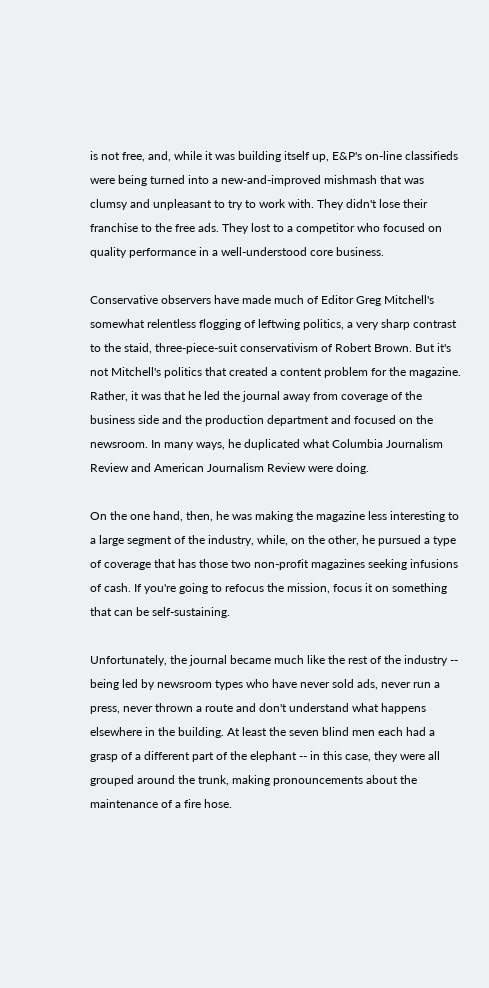is not free, and, while it was building itself up, E&P's on-line classifieds were being turned into a new-and-improved mishmash that was clumsy and unpleasant to try to work with. They didn't lose their franchise to the free ads. They lost to a competitor who focused on quality performance in a well-understood core business.

Conservative observers have made much of Editor Greg Mitchell's somewhat relentless flogging of leftwing politics, a very sharp contrast to the staid, three-piece-suit conservativism of Robert Brown. But it's not Mitchell's politics that created a content problem for the magazine. Rather, it was that he led the journal away from coverage of the business side and the production department and focused on the newsroom. In many ways, he duplicated what Columbia Journalism Review and American Journalism Review were doing.

On the one hand, then, he was making the magazine less interesting to a large segment of the industry, while, on the other, he pursued a type of coverage that has those two non-profit magazines seeking infusions of cash. If you're going to refocus the mission, focus it on something that can be self-sustaining.

Unfortunately, the journal became much like the rest of the industry -- being led by newsroom types who have never sold ads, never run a press, never thrown a route and don't understand what happens elsewhere in the building. At least the seven blind men each had a grasp of a different part of the elephant -- in this case, they were all grouped around the trunk, making pronouncements about the maintenance of a fire hose.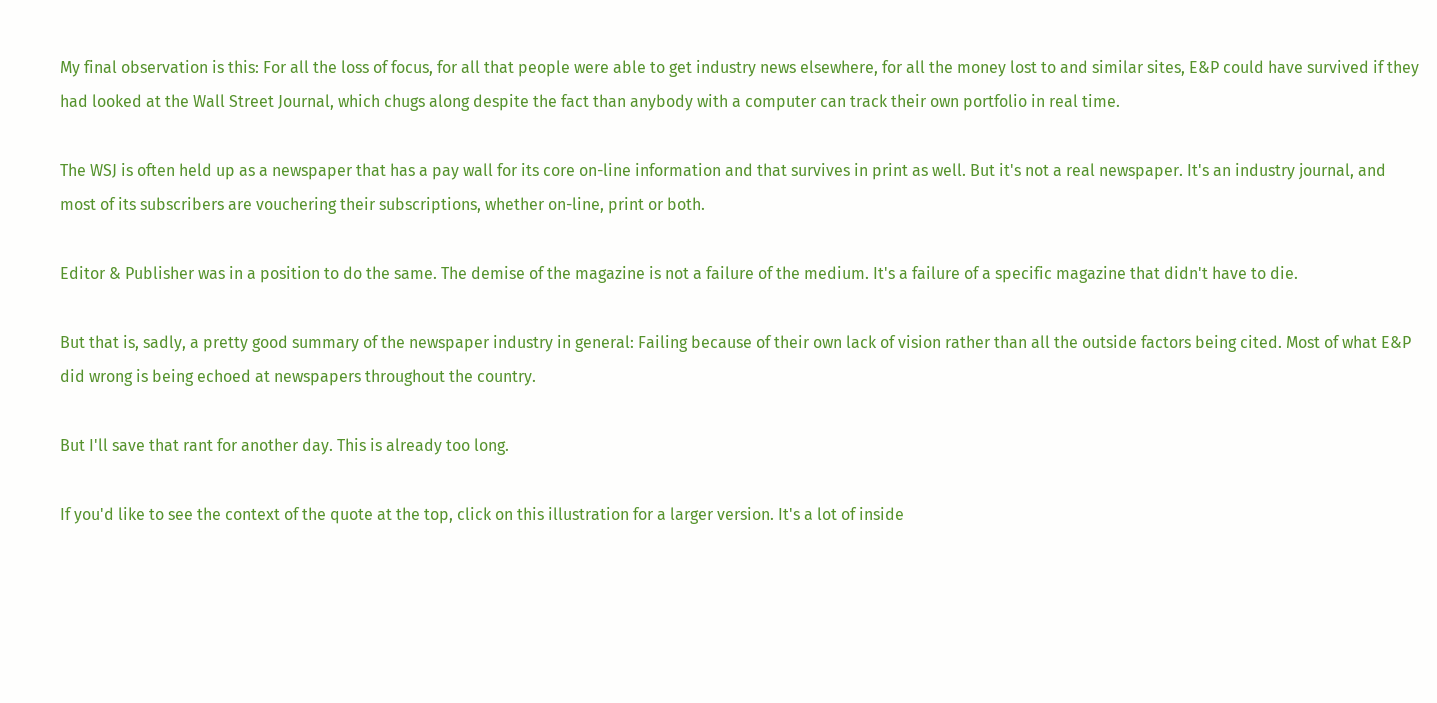My final observation is this: For all the loss of focus, for all that people were able to get industry news elsewhere, for all the money lost to and similar sites, E&P could have survived if they had looked at the Wall Street Journal, which chugs along despite the fact than anybody with a computer can track their own portfolio in real time.

The WSJ is often held up as a newspaper that has a pay wall for its core on-line information and that survives in print as well. But it's not a real newspaper. It's an industry journal, and most of its subscribers are vouchering their subscriptions, whether on-line, print or both.

Editor & Publisher was in a position to do the same. The demise of the magazine is not a failure of the medium. It's a failure of a specific magazine that didn't have to die.

But that is, sadly, a pretty good summary of the newspaper industry in general: Failing because of their own lack of vision rather than all the outside factors being cited. Most of what E&P did wrong is being echoed at newspapers throughout the country.

But I'll save that rant for another day. This is already too long.

If you'd like to see the context of the quote at the top, click on this illustration for a larger version. It's a lot of inside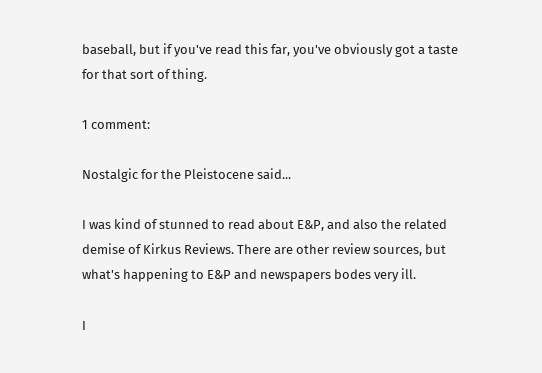baseball, but if you've read this far, you've obviously got a taste for that sort of thing.

1 comment:

Nostalgic for the Pleistocene said...

I was kind of stunned to read about E&P, and also the related demise of Kirkus Reviews. There are other review sources, but what's happening to E&P and newspapers bodes very ill.

I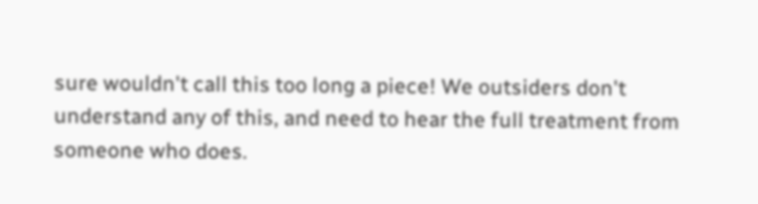sure wouldn't call this too long a piece! We outsiders don't understand any of this, and need to hear the full treatment from someone who does.